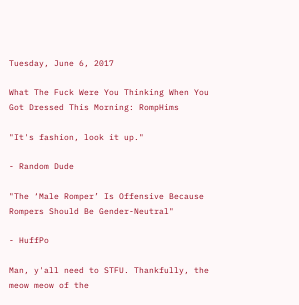Tuesday, June 6, 2017

What The Fuck Were You Thinking When You Got Dressed This Morning: RompHims

"It's fashion, look it up."

- Random Dude

"The ‘Male Romper’ Is Offensive Because Rompers Should Be Gender-Neutral"

- HuffPo

Man, y'all need to STFU. Thankfully, the meow meow of the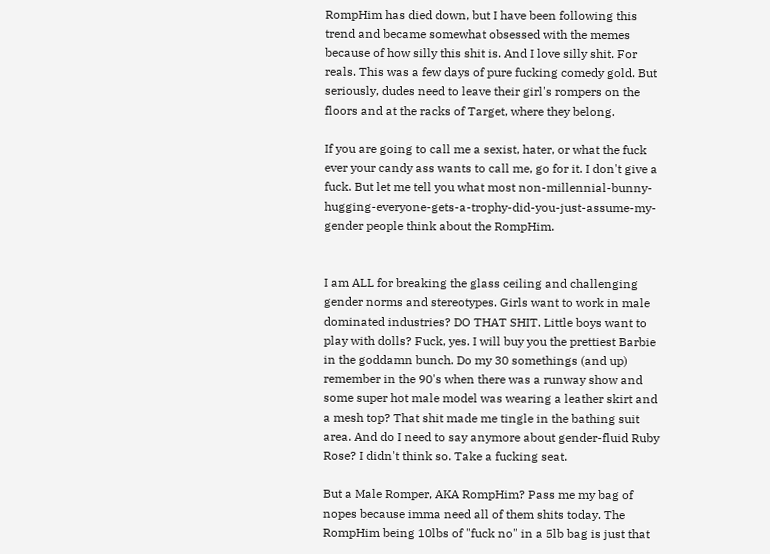RompHim has died down, but I have been following this trend and became somewhat obsessed with the memes because of how silly this shit is. And I love silly shit. For reals. This was a few days of pure fucking comedy gold. But seriously, dudes need to leave their girl's rompers on the floors and at the racks of Target, where they belong.

If you are going to call me a sexist, hater, or what the fuck ever your candy ass wants to call me, go for it. I don't give a fuck. But let me tell you what most non-millennial-bunny-hugging-everyone-gets-a-trophy-did-you-just-assume-my-gender people think about the RompHim.


I am ALL for breaking the glass ceiling and challenging gender norms and stereotypes. Girls want to work in male dominated industries? DO THAT SHIT. Little boys want to play with dolls? Fuck, yes. I will buy you the prettiest Barbie in the goddamn bunch. Do my 30 somethings (and up) remember in the 90's when there was a runway show and some super hot male model was wearing a leather skirt and a mesh top? That shit made me tingle in the bathing suit area. And do I need to say anymore about gender-fluid Ruby Rose? I didn't think so. Take a fucking seat.

But a Male Romper, AKA RompHim? Pass me my bag of nopes because imma need all of them shits today. The RompHim being 10lbs of "fuck no" in a 5lb bag is just that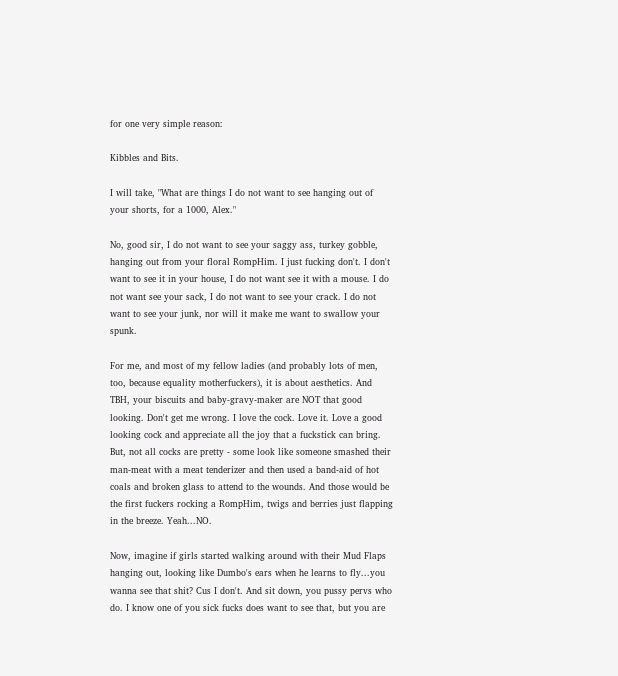for one very simple reason:

Kibbles and Bits.

I will take, "What are things I do not want to see hanging out of your shorts, for a 1000, Alex."

No, good sir, I do not want to see your saggy ass, turkey gobble, hanging out from your floral RompHim. I just fucking don't. I don't want to see it in your house, I do not want see it with a mouse. I do not want see your sack, I do not want to see your crack. I do not want to see your junk, nor will it make me want to swallow your spunk.

For me, and most of my fellow ladies (and probably lots of men, too, because equality motherfuckers), it is about aesthetics. And TBH, your biscuits and baby-gravy-maker are NOT that good looking. Don't get me wrong. I love the cock. Love it. Love a good looking cock and appreciate all the joy that a fuckstick can bring. But, not all cocks are pretty - some look like someone smashed their man-meat with a meat tenderizer and then used a band-aid of hot coals and broken glass to attend to the wounds. And those would be the first fuckers rocking a RompHim, twigs and berries just flapping in the breeze. Yeah...NO.

Now, imagine if girls started walking around with their Mud Flaps hanging out, looking like Dumbo's ears when he learns to fly...you wanna see that shit? Cus I don't. And sit down, you pussy pervs who do. I know one of you sick fucks does want to see that, but you are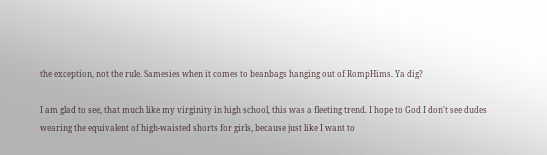the exception, not the rule. Samesies when it comes to beanbags hanging out of RompHims. Ya dig?

I am glad to see, that much like my virginity in high school, this was a fleeting trend. I hope to God I don't see dudes wearing the equivalent of high-waisted shorts for girls, because just like I want to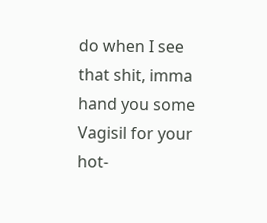do when I see that shit, imma hand you some Vagisil for your hot-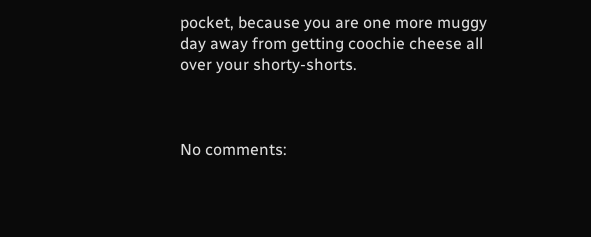pocket, because you are one more muggy day away from getting coochie cheese all over your shorty-shorts.



No comments: